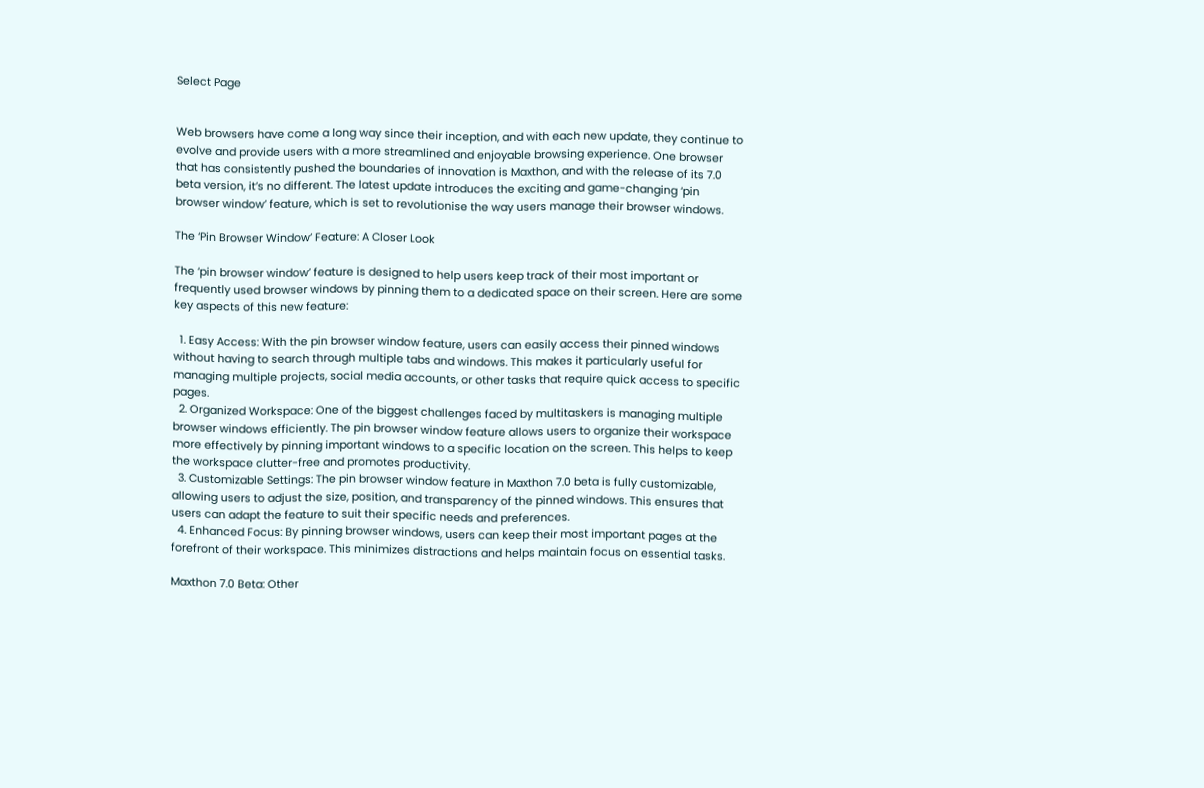Select Page


Web browsers have come a long way since their inception, and with each new update, they continue to evolve and provide users with a more streamlined and enjoyable browsing experience. One browser that has consistently pushed the boundaries of innovation is Maxthon, and with the release of its 7.0 beta version, it’s no different. The latest update introduces the exciting and game-changing ‘pin browser window’ feature, which is set to revolutionise the way users manage their browser windows.

The ‘Pin Browser Window’ Feature: A Closer Look

The ‘pin browser window’ feature is designed to help users keep track of their most important or frequently used browser windows by pinning them to a dedicated space on their screen. Here are some key aspects of this new feature:

  1. Easy Access: With the pin browser window feature, users can easily access their pinned windows without having to search through multiple tabs and windows. This makes it particularly useful for managing multiple projects, social media accounts, or other tasks that require quick access to specific pages.
  2. Organized Workspace: One of the biggest challenges faced by multitaskers is managing multiple browser windows efficiently. The pin browser window feature allows users to organize their workspace more effectively by pinning important windows to a specific location on the screen. This helps to keep the workspace clutter-free and promotes productivity.
  3. Customizable Settings: The pin browser window feature in Maxthon 7.0 beta is fully customizable, allowing users to adjust the size, position, and transparency of the pinned windows. This ensures that users can adapt the feature to suit their specific needs and preferences.
  4. Enhanced Focus: By pinning browser windows, users can keep their most important pages at the forefront of their workspace. This minimizes distractions and helps maintain focus on essential tasks.

Maxthon 7.0 Beta: Other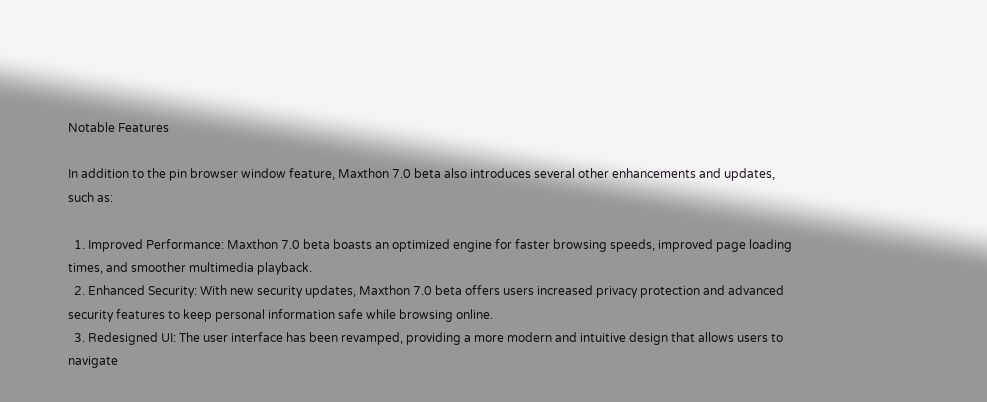Notable Features

In addition to the pin browser window feature, Maxthon 7.0 beta also introduces several other enhancements and updates, such as:

  1. Improved Performance: Maxthon 7.0 beta boasts an optimized engine for faster browsing speeds, improved page loading times, and smoother multimedia playback.
  2. Enhanced Security: With new security updates, Maxthon 7.0 beta offers users increased privacy protection and advanced security features to keep personal information safe while browsing online.
  3. Redesigned UI: The user interface has been revamped, providing a more modern and intuitive design that allows users to navigate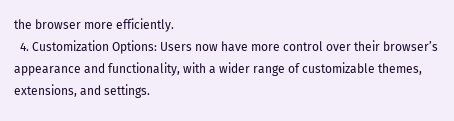the browser more efficiently.
  4. Customization Options: Users now have more control over their browser’s appearance and functionality, with a wider range of customizable themes, extensions, and settings.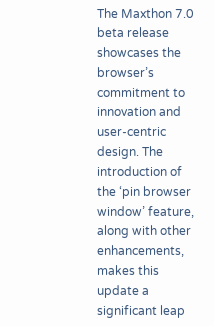The Maxthon 7.0 beta release showcases the browser’s commitment to innovation and user-centric design. The introduction of the ‘pin browser window’ feature, along with other enhancements, makes this update a significant leap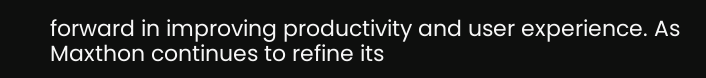forward in improving productivity and user experience. As Maxthon continues to refine its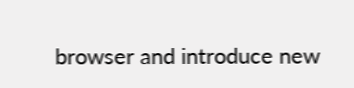browser and introduce new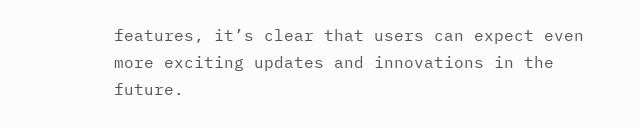features, it’s clear that users can expect even more exciting updates and innovations in the future.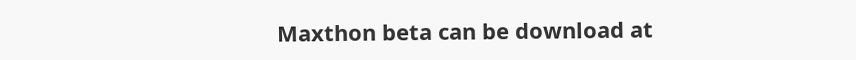Maxthon beta can be download at